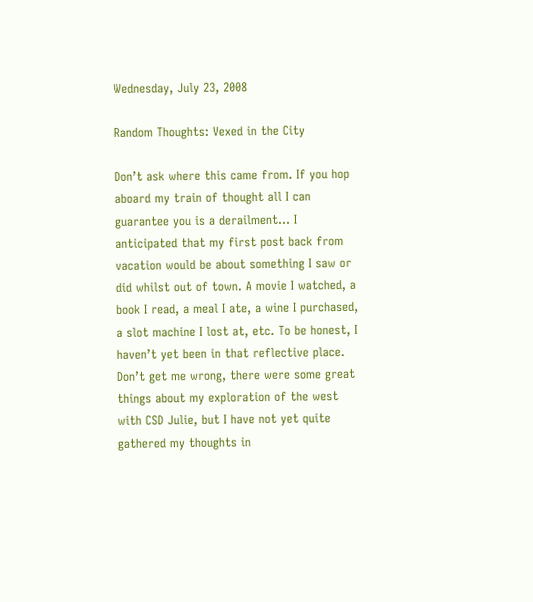Wednesday, July 23, 2008

Random Thoughts: Vexed in the City

Don’t ask where this came from. If you hop aboard my train of thought all I can guarantee you is a derailment… I anticipated that my first post back from vacation would be about something I saw or did whilst out of town. A movie I watched, a book I read, a meal I ate, a wine I purchased, a slot machine I lost at, etc. To be honest, I haven’t yet been in that reflective place. Don’t get me wrong, there were some great things about my exploration of the west with CSD Julie, but I have not yet quite gathered my thoughts in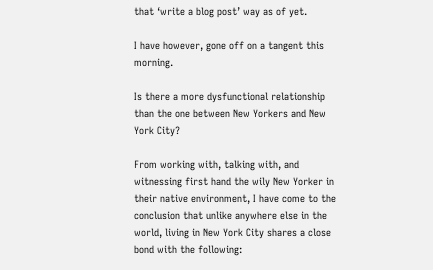that ‘write a blog post’ way as of yet.

I have however, gone off on a tangent this morning.

Is there a more dysfunctional relationship than the one between New Yorkers and New York City?

From working with, talking with, and witnessing first hand the wily New Yorker in their native environment, I have come to the conclusion that unlike anywhere else in the world, living in New York City shares a close bond with the following: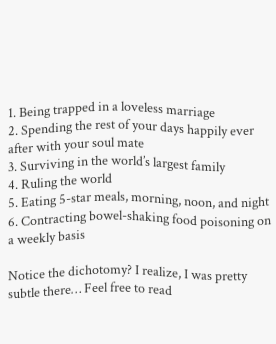1. Being trapped in a loveless marriage
2. Spending the rest of your days happily ever after with your soul mate
3. Surviving in the world’s largest family
4. Ruling the world
5. Eating 5-star meals, morning, noon, and night
6. Contracting bowel-shaking food poisoning on a weekly basis

Notice the dichotomy? I realize, I was pretty subtle there… Feel free to read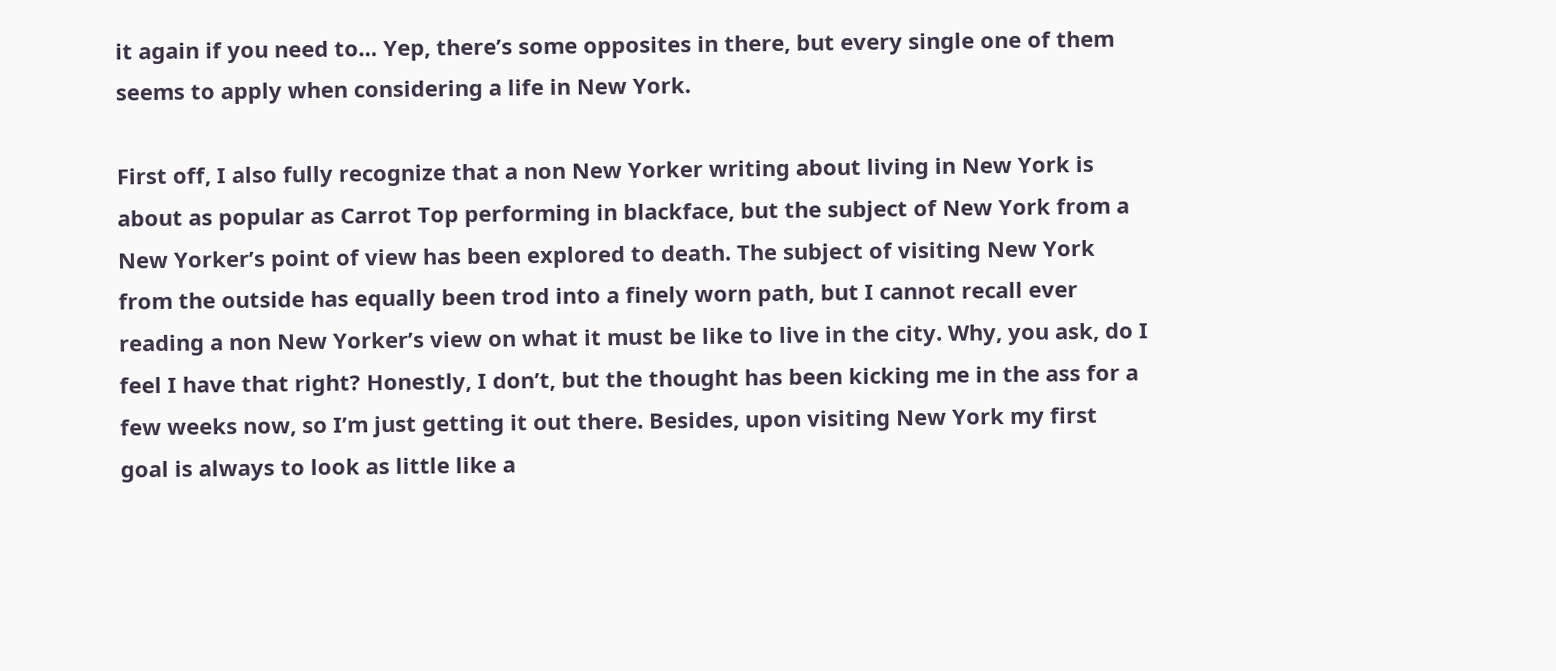it again if you need to… Yep, there’s some opposites in there, but every single one of them seems to apply when considering a life in New York.

First off, I also fully recognize that a non New Yorker writing about living in New York is about as popular as Carrot Top performing in blackface, but the subject of New York from a New Yorker’s point of view has been explored to death. The subject of visiting New York from the outside has equally been trod into a finely worn path, but I cannot recall ever reading a non New Yorker’s view on what it must be like to live in the city. Why, you ask, do I feel I have that right? Honestly, I don’t, but the thought has been kicking me in the ass for a few weeks now, so I’m just getting it out there. Besides, upon visiting New York my first goal is always to look as little like a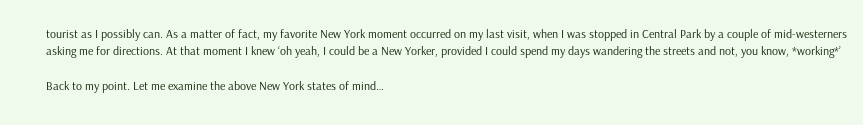tourist as I possibly can. As a matter of fact, my favorite New York moment occurred on my last visit, when I was stopped in Central Park by a couple of mid-westerners asking me for directions. At that moment I knew ‘oh yeah, I could be a New Yorker, provided I could spend my days wandering the streets and not, you know, *working*’

Back to my point. Let me examine the above New York states of mind…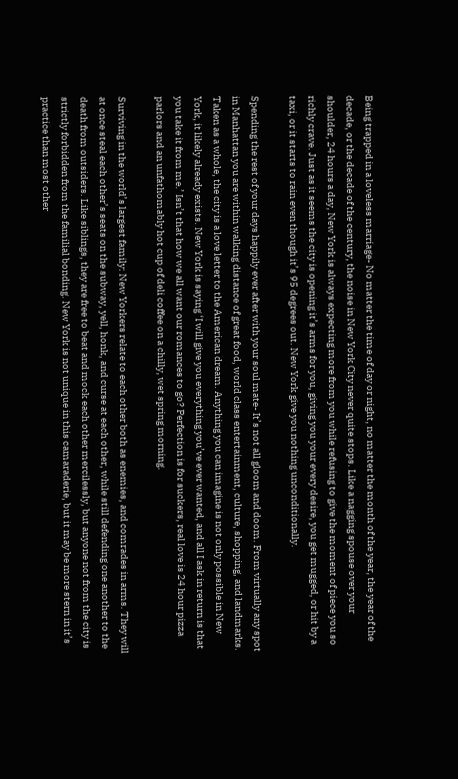Being trapped in a loveless marriage- No matter the time of day or night, no matter the month of the year, the year of the decade, or the decade of the century, the noise in New York City never quite stops. Like a nagging spouse over your shoulder, 24 hours a day, New York is always expecting more from you while refusing to give the moment of piece you so richly crave. Just as it seems the city is opening it’s arms for you, giving you your every desire, you get mugged, or hit by a taxi, or it starts to rain even though it’s 95 degrees out. New York give you nothing unconditionally.

Spending the rest of your days happily ever after with your soul mate- It’s not all gloom and doom. From virtually any spot in Manhattan you are within walking distance of great food, world class entertainment, culture, shopping, and landmarks. Taken as a whole, the city is a love letter to the American dream. Anything you can imagine is not only possible in New York, it likely already exists. New York is saying ‘I will give you everything you’ve ever wanted, and all I ask in return is that you take it from me.’ Isn’t that how we all want our romances to go? Perfection is for suckers, real love is 24 hour pizza parlors and an unfathomably hot cup of deli coffee on a chilly, wet spring morning.

Surviving in the world’s largest family: New Yorkers relate to each other both as enemies, and comrades in arms. They will at once steal each other’s seats on the subway, yell, honk, and curse at each other, while still defending one another to the death from outsiders. Like siblings, they are free to beat and mock each other mercilessly, but anyone not from the city is strictly forbidden from the familial bonding. New York is not unique in this camaraderie, but it may be more stern in it’s practice than most other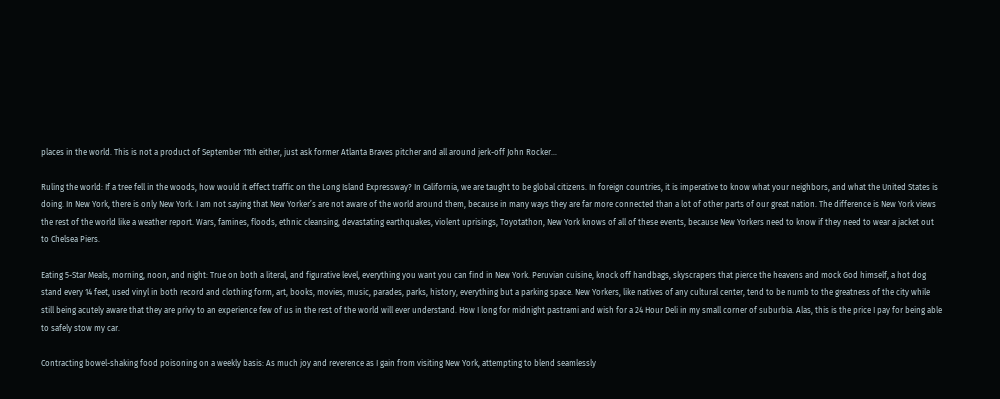places in the world. This is not a product of September 11th either, just ask former Atlanta Braves pitcher and all around jerk-off John Rocker…

Ruling the world: If a tree fell in the woods, how would it effect traffic on the Long Island Expressway? In California, we are taught to be global citizens. In foreign countries, it is imperative to know what your neighbors, and what the United States is doing. In New York, there is only New York. I am not saying that New Yorker’s are not aware of the world around them, because in many ways they are far more connected than a lot of other parts of our great nation. The difference is New York views the rest of the world like a weather report. Wars, famines, floods, ethnic cleansing, devastating earthquakes, violent uprisings, Toyotathon, New York knows of all of these events, because New Yorkers need to know if they need to wear a jacket out to Chelsea Piers.

Eating 5-Star Meals, morning, noon, and night: True on both a literal, and figurative level, everything you want you can find in New York. Peruvian cuisine, knock off handbags, skyscrapers that pierce the heavens and mock God himself, a hot dog stand every 14 feet, used vinyl in both record and clothing form, art, books, movies, music, parades, parks, history, everything but a parking space. New Yorkers, like natives of any cultural center, tend to be numb to the greatness of the city while still being acutely aware that they are privy to an experience few of us in the rest of the world will ever understand. How I long for midnight pastrami and wish for a 24 Hour Deli in my small corner of suburbia. Alas, this is the price I pay for being able to safely stow my car.

Contracting bowel-shaking food poisoning on a weekly basis: As much joy and reverence as I gain from visiting New York, attempting to blend seamlessly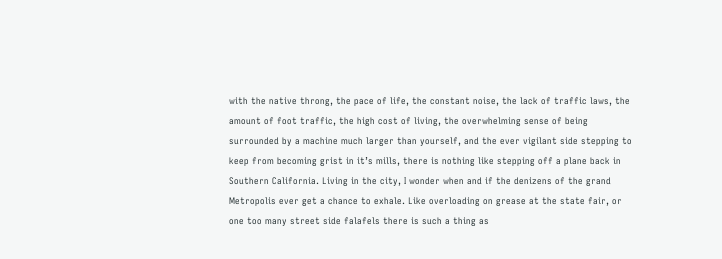with the native throng, the pace of life, the constant noise, the lack of traffic laws, the amount of foot traffic, the high cost of living, the overwhelming sense of being surrounded by a machine much larger than yourself, and the ever vigilant side stepping to keep from becoming grist in it’s mills, there is nothing like stepping off a plane back in Southern California. Living in the city, I wonder when and if the denizens of the grand Metropolis ever get a chance to exhale. Like overloading on grease at the state fair, or one too many street side falafels there is such a thing as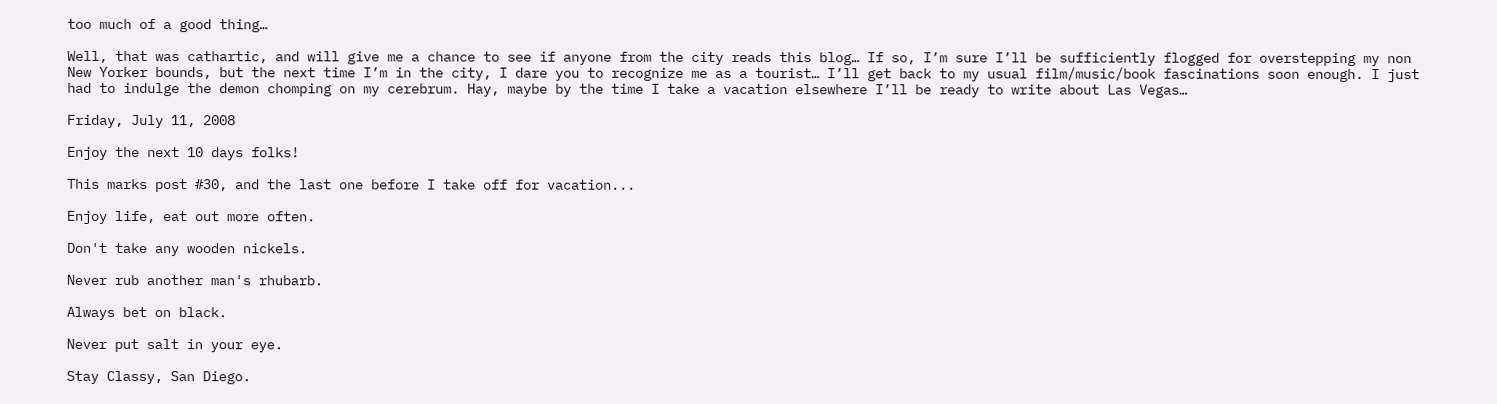too much of a good thing…

Well, that was cathartic, and will give me a chance to see if anyone from the city reads this blog… If so, I’m sure I’ll be sufficiently flogged for overstepping my non New Yorker bounds, but the next time I’m in the city, I dare you to recognize me as a tourist… I’ll get back to my usual film/music/book fascinations soon enough. I just had to indulge the demon chomping on my cerebrum. Hay, maybe by the time I take a vacation elsewhere I’ll be ready to write about Las Vegas…

Friday, July 11, 2008

Enjoy the next 10 days folks!

This marks post #30, and the last one before I take off for vacation...

Enjoy life, eat out more often.

Don't take any wooden nickels.

Never rub another man's rhubarb.

Always bet on black.

Never put salt in your eye.

Stay Classy, San Diego.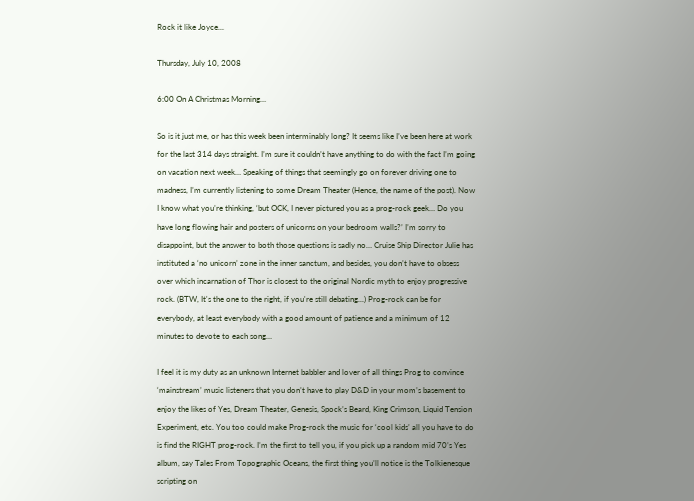Rock it like Joyce...

Thursday, July 10, 2008

6:00 On A Christmas Morning…

So is it just me, or has this week been interminably long? It seems like I’ve been here at work for the last 314 days straight. I’m sure it couldn’t have anything to do with the fact I’m going on vacation next week… Speaking of things that seemingly go on forever driving one to madness, I’m currently listening to some Dream Theater (Hence, the name of the post). Now I know what you’re thinking, ‘but OCK, I never pictured you as a prog-rock geek… Do you have long flowing hair and posters of unicorns on your bedroom walls?’ I’m sorry to disappoint, but the answer to both those questions is sadly no… Cruise Ship Director Julie has instituted a ‘no unicorn’ zone in the inner sanctum, and besides, you don’t have to obsess over which incarnation of Thor is closest to the original Nordic myth to enjoy progressive rock. (BTW, It's the one to the right, if you're still debating...) Prog-rock can be for everybody, at least everybody with a good amount of patience and a minimum of 12 minutes to devote to each song…

I feel it is my duty as an unknown Internet babbler and lover of all things Prog to convince ‘mainstream’ music listeners that you don’t have to play D&D in your mom’s basement to enjoy the likes of Yes, Dream Theater, Genesis, Spock’s Beard, King Crimson, Liquid Tension Experiment, etc. You too could make Prog-rock the music for ‘cool kids’ all you have to do is find the RIGHT prog-rock. I’m the first to tell you, if you pick up a random mid 70’s Yes album, say Tales From Topographic Oceans, the first thing you’ll notice is the Tolkienesque scripting on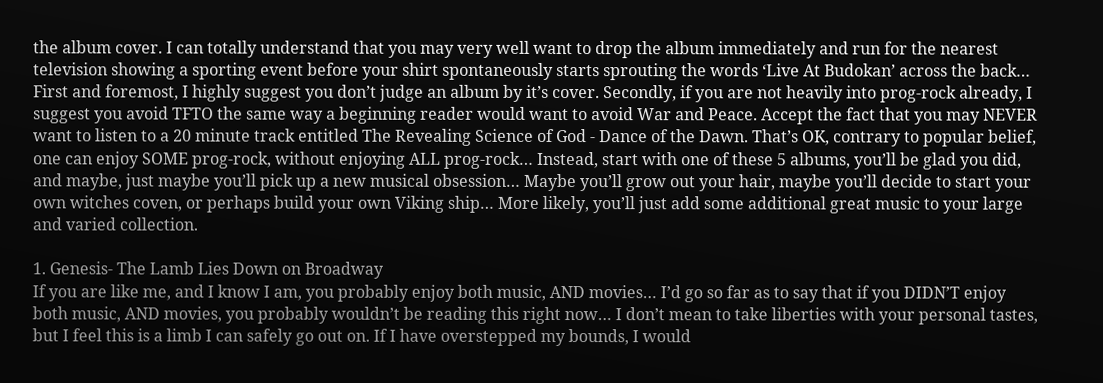the album cover. I can totally understand that you may very well want to drop the album immediately and run for the nearest television showing a sporting event before your shirt spontaneously starts sprouting the words ‘Live At Budokan’ across the back… First and foremost, I highly suggest you don’t judge an album by it’s cover. Secondly, if you are not heavily into prog-rock already, I suggest you avoid TFTO the same way a beginning reader would want to avoid War and Peace. Accept the fact that you may NEVER want to listen to a 20 minute track entitled The Revealing Science of God - Dance of the Dawn. That’s OK, contrary to popular belief, one can enjoy SOME prog-rock, without enjoying ALL prog-rock… Instead, start with one of these 5 albums, you’ll be glad you did, and maybe, just maybe you’ll pick up a new musical obsession… Maybe you’ll grow out your hair, maybe you’ll decide to start your own witches coven, or perhaps build your own Viking ship… More likely, you’ll just add some additional great music to your large and varied collection.

1. Genesis- The Lamb Lies Down on Broadway
If you are like me, and I know I am, you probably enjoy both music, AND movies… I’d go so far as to say that if you DIDN’T enjoy both music, AND movies, you probably wouldn’t be reading this right now… I don’t mean to take liberties with your personal tastes, but I feel this is a limb I can safely go out on. If I have overstepped my bounds, I would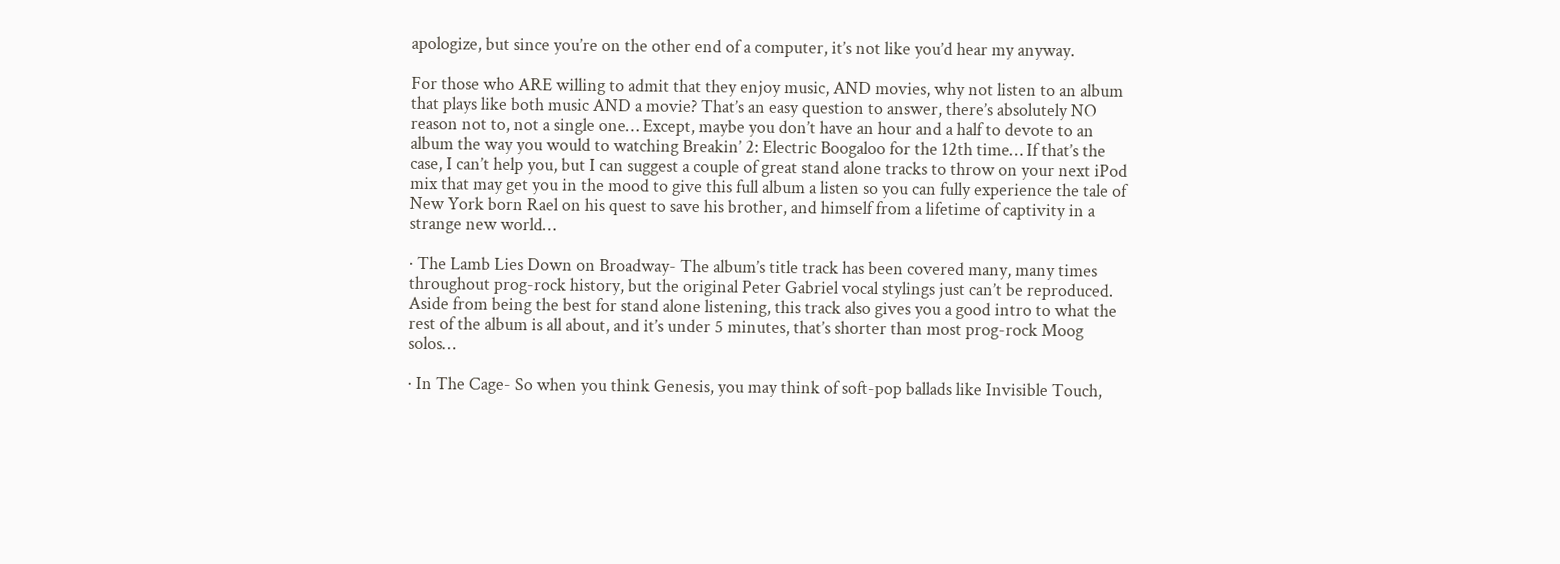apologize, but since you’re on the other end of a computer, it’s not like you’d hear my anyway.

For those who ARE willing to admit that they enjoy music, AND movies, why not listen to an album that plays like both music AND a movie? That’s an easy question to answer, there’s absolutely NO reason not to, not a single one… Except, maybe you don’t have an hour and a half to devote to an album the way you would to watching Breakin’ 2: Electric Boogaloo for the 12th time… If that’s the case, I can’t help you, but I can suggest a couple of great stand alone tracks to throw on your next iPod mix that may get you in the mood to give this full album a listen so you can fully experience the tale of New York born Rael on his quest to save his brother, and himself from a lifetime of captivity in a strange new world…

· The Lamb Lies Down on Broadway- The album’s title track has been covered many, many times throughout prog-rock history, but the original Peter Gabriel vocal stylings just can’t be reproduced. Aside from being the best for stand alone listening, this track also gives you a good intro to what the rest of the album is all about, and it’s under 5 minutes, that’s shorter than most prog-rock Moog solos…

· In The Cage- So when you think Genesis, you may think of soft-pop ballads like Invisible Touch,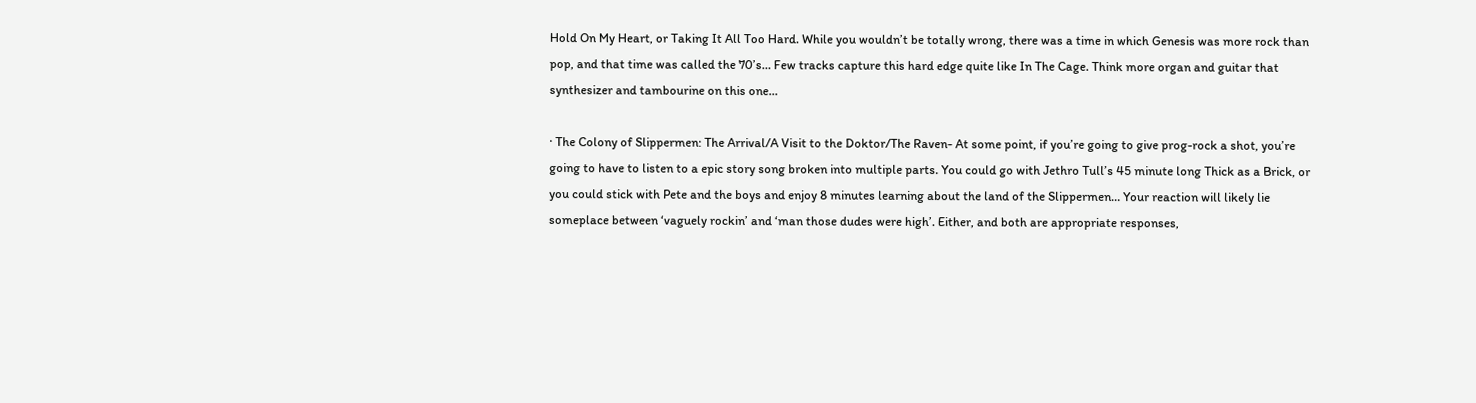Hold On My Heart, or Taking It All Too Hard. While you wouldn’t be totally wrong, there was a time in which Genesis was more rock than pop, and that time was called the 70’s… Few tracks capture this hard edge quite like In The Cage. Think more organ and guitar that synthesizer and tambourine on this one…

· The Colony of Slippermen: The Arrival/A Visit to the Doktor/The Raven- At some point, if you’re going to give prog-rock a shot, you’re going to have to listen to a epic story song broken into multiple parts. You could go with Jethro Tull’s 45 minute long Thick as a Brick, or you could stick with Pete and the boys and enjoy 8 minutes learning about the land of the Slippermen… Your reaction will likely lie someplace between ‘vaguely rockin’ and ‘man those dudes were high’. Either, and both are appropriate responses,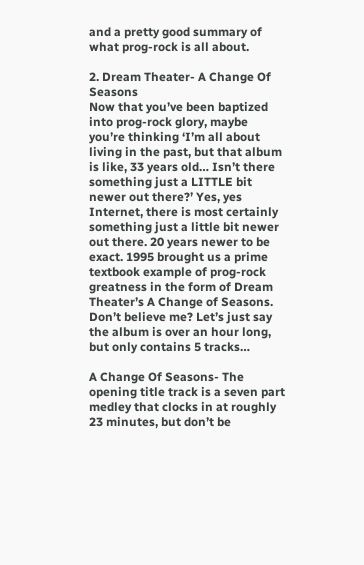and a pretty good summary of what prog-rock is all about.

2. Dream Theater- A Change Of Seasons
Now that you’ve been baptized into prog-rock glory, maybe you’re thinking ‘I’m all about living in the past, but that album is like, 33 years old… Isn’t there something just a LITTLE bit newer out there?’ Yes, yes Internet, there is most certainly something just a little bit newer out there. 20 years newer to be exact. 1995 brought us a prime textbook example of prog-rock greatness in the form of Dream Theater’s A Change of Seasons. Don’t believe me? Let’s just say the album is over an hour long, but only contains 5 tracks…

A Change Of Seasons- The opening title track is a seven part medley that clocks in at roughly 23 minutes, but don’t be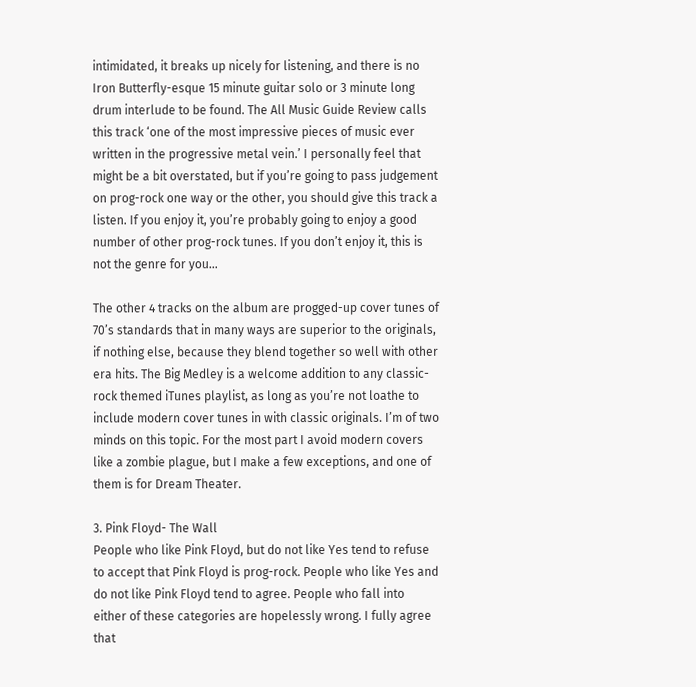intimidated, it breaks up nicely for listening, and there is no Iron Butterfly-esque 15 minute guitar solo or 3 minute long drum interlude to be found. The All Music Guide Review calls this track ‘one of the most impressive pieces of music ever written in the progressive metal vein.’ I personally feel that might be a bit overstated, but if you’re going to pass judgement on prog-rock one way or the other, you should give this track a listen. If you enjoy it, you’re probably going to enjoy a good number of other prog-rock tunes. If you don’t enjoy it, this is not the genre for you…

The other 4 tracks on the album are progged-up cover tunes of 70’s standards that in many ways are superior to the originals, if nothing else, because they blend together so well with other era hits. The Big Medley is a welcome addition to any classic-rock themed iTunes playlist, as long as you’re not loathe to include modern cover tunes in with classic originals. I’m of two minds on this topic. For the most part I avoid modern covers like a zombie plague, but I make a few exceptions, and one of them is for Dream Theater.

3. Pink Floyd- The Wall
People who like Pink Floyd, but do not like Yes tend to refuse to accept that Pink Floyd is prog-rock. People who like Yes and do not like Pink Floyd tend to agree. People who fall into either of these categories are hopelessly wrong. I fully agree that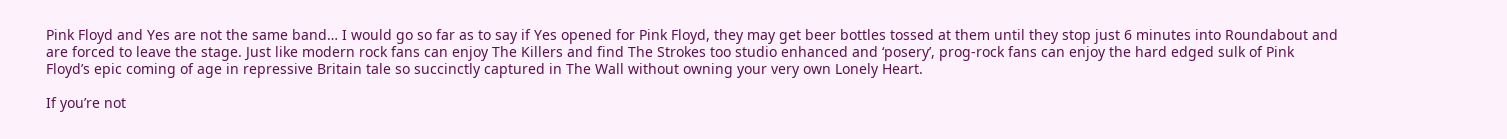Pink Floyd and Yes are not the same band… I would go so far as to say if Yes opened for Pink Floyd, they may get beer bottles tossed at them until they stop just 6 minutes into Roundabout and are forced to leave the stage. Just like modern rock fans can enjoy The Killers and find The Strokes too studio enhanced and ‘posery’, prog-rock fans can enjoy the hard edged sulk of Pink Floyd’s epic coming of age in repressive Britain tale so succinctly captured in The Wall without owning your very own Lonely Heart.

If you’re not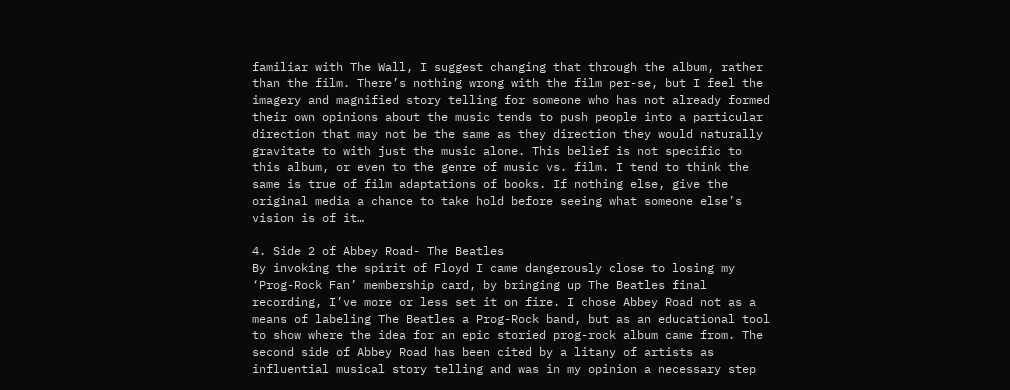familiar with The Wall, I suggest changing that through the album, rather than the film. There’s nothing wrong with the film per-se, but I feel the imagery and magnified story telling for someone who has not already formed their own opinions about the music tends to push people into a particular direction that may not be the same as they direction they would naturally gravitate to with just the music alone. This belief is not specific to this album, or even to the genre of music vs. film. I tend to think the same is true of film adaptations of books. If nothing else, give the original media a chance to take hold before seeing what someone else’s vision is of it…

4. Side 2 of Abbey Road- The Beatles
By invoking the spirit of Floyd I came dangerously close to losing my ‘Prog-Rock Fan’ membership card, by bringing up The Beatles final recording, I’ve more or less set it on fire. I chose Abbey Road not as a means of labeling The Beatles a Prog-Rock band, but as an educational tool to show where the idea for an epic storied prog-rock album came from. The second side of Abbey Road has been cited by a litany of artists as influential musical story telling and was in my opinion a necessary step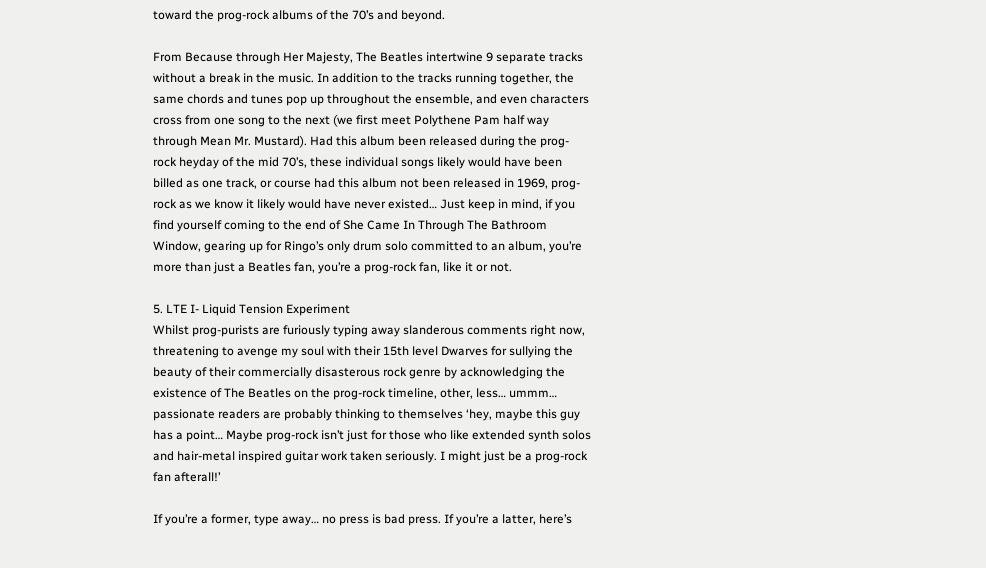toward the prog-rock albums of the 70’s and beyond.

From Because through Her Majesty, The Beatles intertwine 9 separate tracks without a break in the music. In addition to the tracks running together, the same chords and tunes pop up throughout the ensemble, and even characters cross from one song to the next (we first meet Polythene Pam half way through Mean Mr. Mustard). Had this album been released during the prog-rock heyday of the mid 70’s, these individual songs likely would have been billed as one track, or course had this album not been released in 1969, prog-rock as we know it likely would have never existed… Just keep in mind, if you find yourself coming to the end of She Came In Through The Bathroom Window, gearing up for Ringo’s only drum solo committed to an album, you’re more than just a Beatles fan, you’re a prog-rock fan, like it or not.

5. LTE I- Liquid Tension Experiment
Whilst prog-purists are furiously typing away slanderous comments right now, threatening to avenge my soul with their 15th level Dwarves for sullying the beauty of their commercially disasterous rock genre by acknowledging the existence of The Beatles on the prog-rock timeline, other, less… ummm… passionate readers are probably thinking to themselves ‘hey, maybe this guy has a point… Maybe prog-rock isn’t just for those who like extended synth solos and hair-metal inspired guitar work taken seriously. I might just be a prog-rock fan afterall!’

If you’re a former, type away… no press is bad press. If you’re a latter, here’s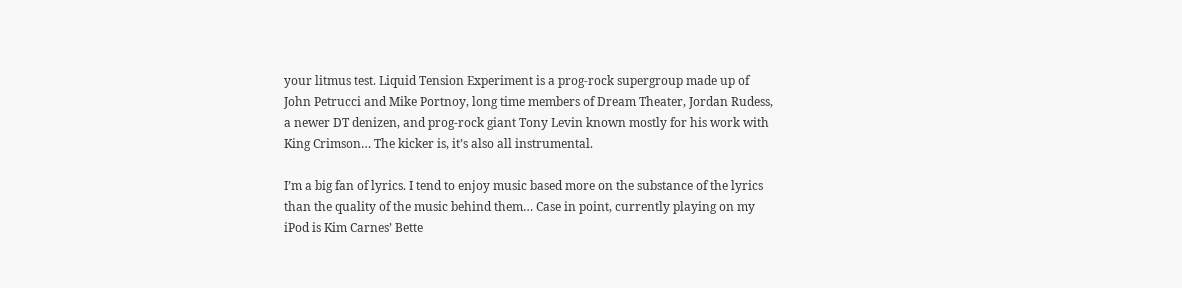your litmus test. Liquid Tension Experiment is a prog-rock supergroup made up of John Petrucci and Mike Portnoy, long time members of Dream Theater, Jordan Rudess, a newer DT denizen, and prog-rock giant Tony Levin known mostly for his work with King Crimson… The kicker is, it’s also all instrumental.

I’m a big fan of lyrics. I tend to enjoy music based more on the substance of the lyrics than the quality of the music behind them… Case in point, currently playing on my iPod is Kim Carnes’ Bette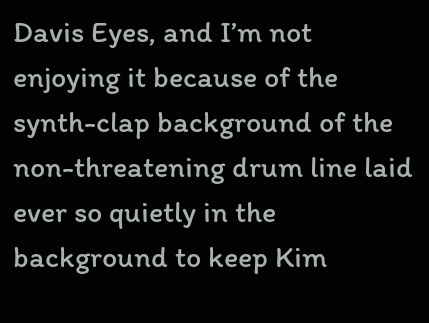Davis Eyes, and I’m not enjoying it because of the synth-clap background of the non-threatening drum line laid ever so quietly in the background to keep Kim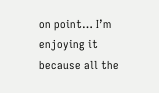on point… I’m enjoying it because all the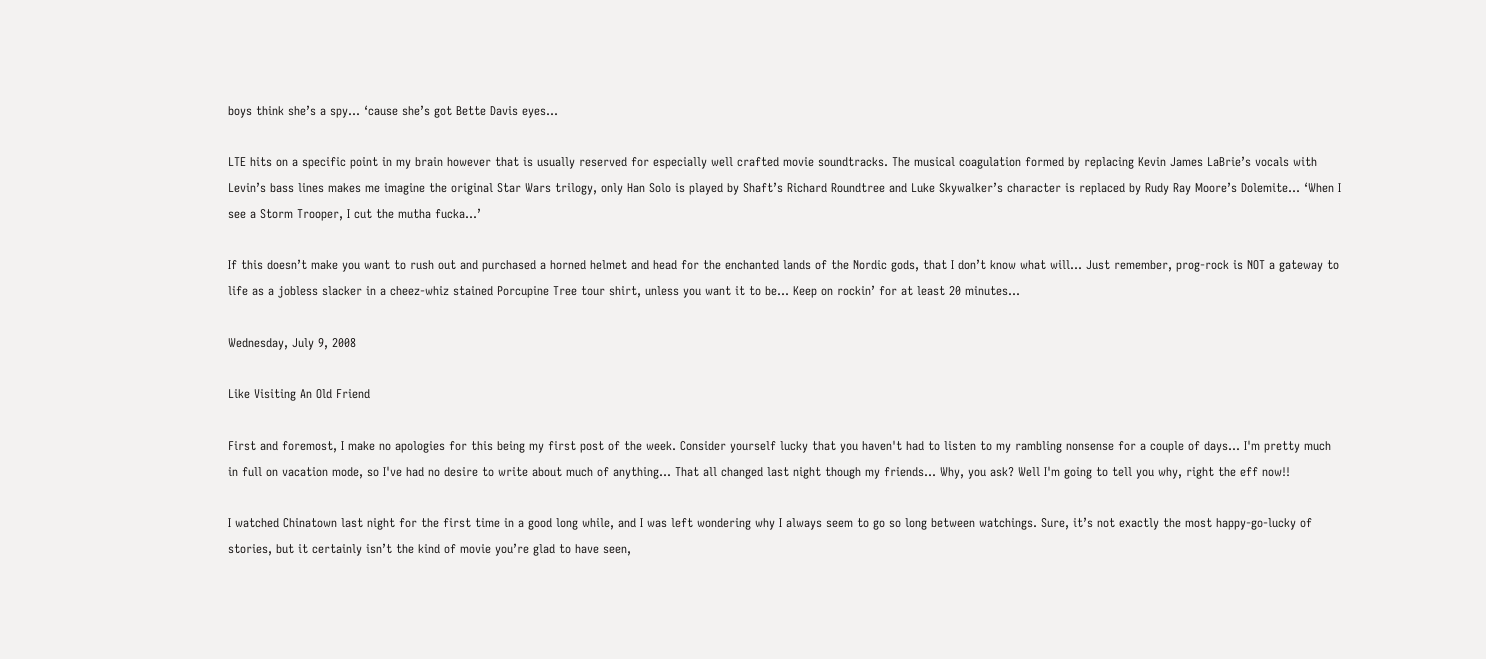boys think she’s a spy… ‘cause she’s got Bette Davis eyes…

LTE hits on a specific point in my brain however that is usually reserved for especially well crafted movie soundtracks. The musical coagulation formed by replacing Kevin James LaBrie’s vocals with Levin’s bass lines makes me imagine the original Star Wars trilogy, only Han Solo is played by Shaft’s Richard Roundtree and Luke Skywalker’s character is replaced by Rudy Ray Moore’s Dolemite… ‘When I see a Storm Trooper, I cut the mutha fucka…’

If this doesn’t make you want to rush out and purchased a horned helmet and head for the enchanted lands of the Nordic gods, that I don’t know what will… Just remember, prog-rock is NOT a gateway to life as a jobless slacker in a cheez-whiz stained Porcupine Tree tour shirt, unless you want it to be… Keep on rockin’ for at least 20 minutes…

Wednesday, July 9, 2008

Like Visiting An Old Friend

First and foremost, I make no apologies for this being my first post of the week. Consider yourself lucky that you haven't had to listen to my rambling nonsense for a couple of days... I'm pretty much in full on vacation mode, so I've had no desire to write about much of anything... That all changed last night though my friends... Why, you ask? Well I'm going to tell you why, right the eff now!!

I watched Chinatown last night for the first time in a good long while, and I was left wondering why I always seem to go so long between watchings. Sure, it’s not exactly the most happy-go-lucky of stories, but it certainly isn’t the kind of movie you’re glad to have seen,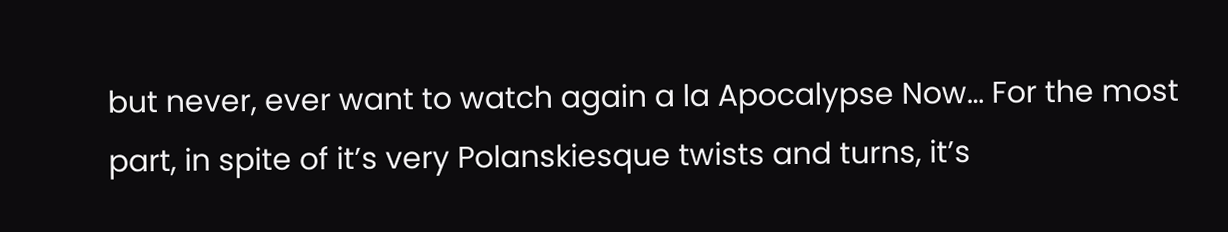but never, ever want to watch again a la Apocalypse Now… For the most part, in spite of it’s very Polanskiesque twists and turns, it’s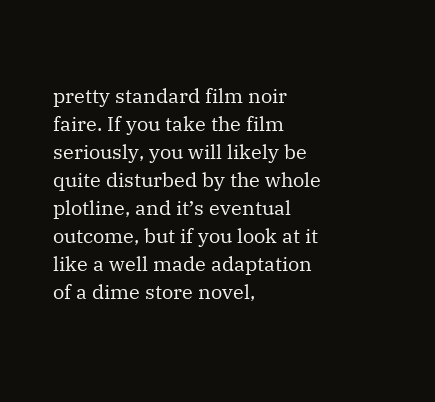pretty standard film noir faire. If you take the film seriously, you will likely be quite disturbed by the whole plotline, and it’s eventual outcome, but if you look at it like a well made adaptation of a dime store novel,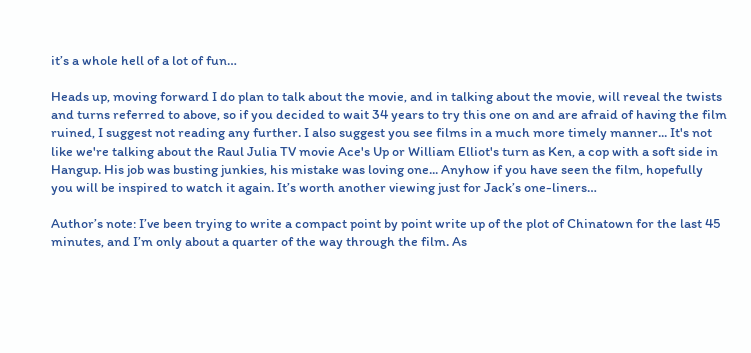it’s a whole hell of a lot of fun…

Heads up, moving forward I do plan to talk about the movie, and in talking about the movie, will reveal the twists and turns referred to above, so if you decided to wait 34 years to try this one on and are afraid of having the film ruined, I suggest not reading any further. I also suggest you see films in a much more timely manner... It's not like we're talking about the Raul Julia TV movie Ace's Up or William Elliot's turn as Ken, a cop with a soft side in Hangup. His job was busting junkies, his mistake was loving one... Anyhow if you have seen the film, hopefully you will be inspired to watch it again. It’s worth another viewing just for Jack’s one-liners…

Author’s note: I’ve been trying to write a compact point by point write up of the plot of Chinatown for the last 45 minutes, and I’m only about a quarter of the way through the film. As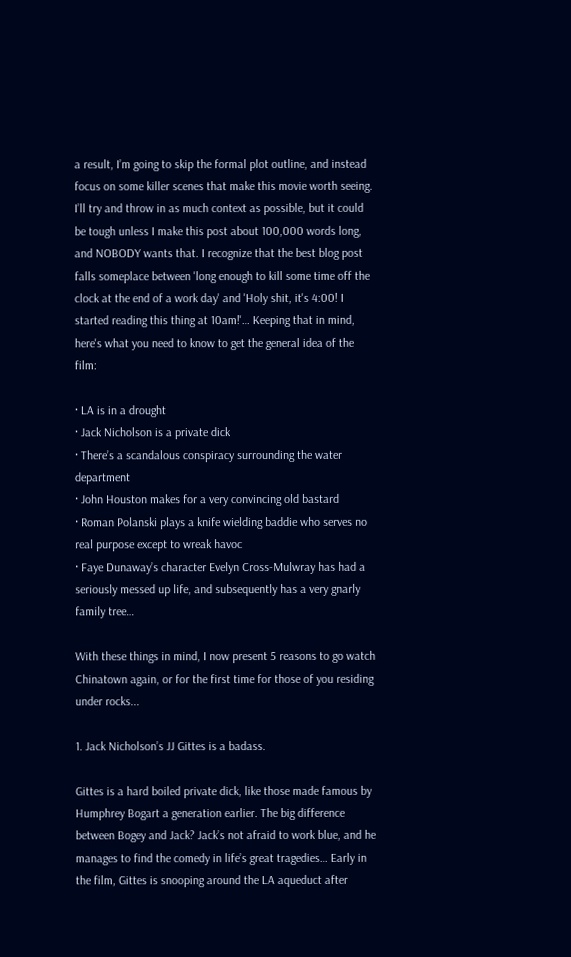a result, I’m going to skip the formal plot outline, and instead focus on some killer scenes that make this movie worth seeing. I’ll try and throw in as much context as possible, but it could be tough unless I make this post about 100,000 words long, and NOBODY wants that. I recognize that the best blog post falls someplace between 'long enough to kill some time off the clock at the end of a work day' and 'Holy shit, it's 4:00! I started reading this thing at 10am!'… Keeping that in mind, here's what you need to know to get the general idea of the film:

· LA is in a drought
· Jack Nicholson is a private dick
· There’s a scandalous conspiracy surrounding the water department
· John Houston makes for a very convincing old bastard
· Roman Polanski plays a knife wielding baddie who serves no real purpose except to wreak havoc
· Faye Dunaway’s character Evelyn Cross-Mulwray has had a seriously messed up life, and subsequently has a very gnarly family tree…

With these things in mind, I now present 5 reasons to go watch Chinatown again, or for the first time for those of you residing under rocks...

1. Jack Nicholson’s JJ Gittes is a badass.

Gittes is a hard boiled private dick, like those made famous by Humphrey Bogart a generation earlier. The big difference between Bogey and Jack? Jack’s not afraid to work blue, and he manages to find the comedy in life’s great tragedies… Early in the film, Gittes is snooping around the LA aqueduct after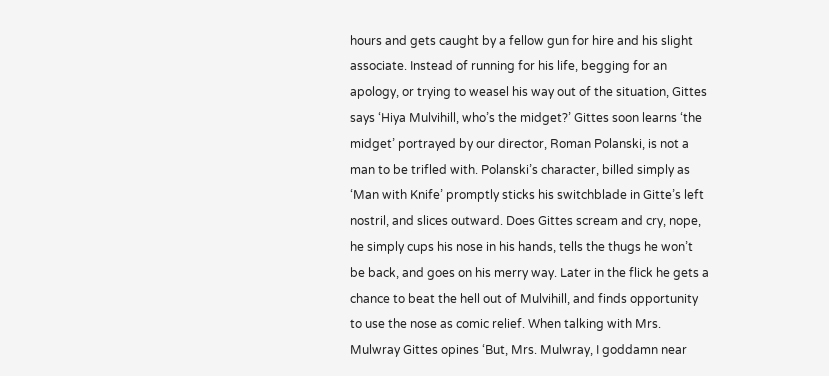hours and gets caught by a fellow gun for hire and his slight associate. Instead of running for his life, begging for an apology, or trying to weasel his way out of the situation, Gittes says ‘Hiya Mulvihill, who’s the midget?’ Gittes soon learns ‘the midget’ portrayed by our director, Roman Polanski, is not a man to be trifled with. Polanski’s character, billed simply as ‘Man with Knife’ promptly sticks his switchblade in Gitte’s left nostril, and slices outward. Does Gittes scream and cry, nope, he simply cups his nose in his hands, tells the thugs he won’t be back, and goes on his merry way. Later in the flick he gets a chance to beat the hell out of Mulvihill, and finds opportunity to use the nose as comic relief. When talking with Mrs. Mulwray Gittes opines ‘But, Mrs. Mulwray, I goddamn near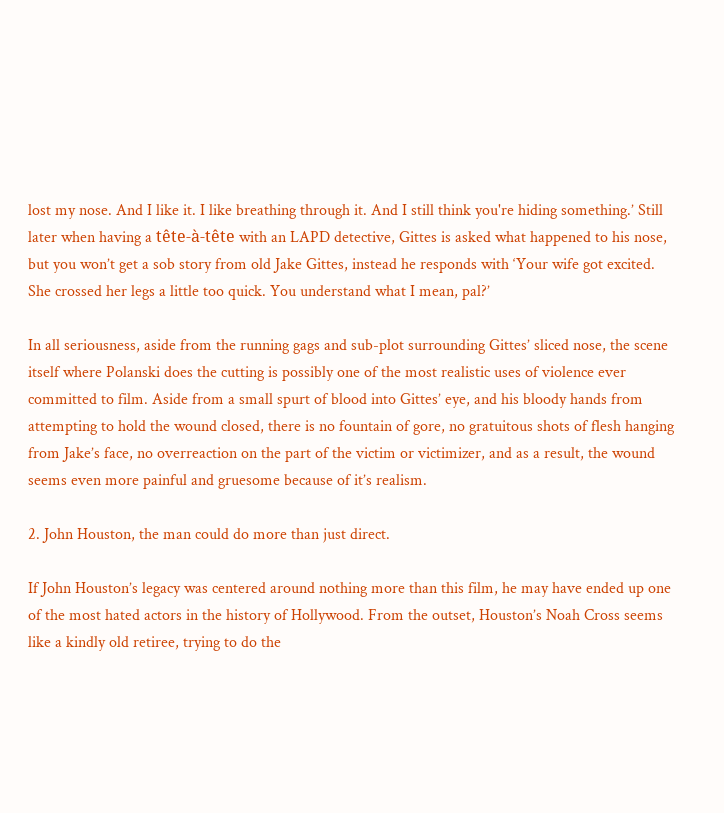lost my nose. And I like it. I like breathing through it. And I still think you're hiding something.’ Still later when having a tête-à-tête with an LAPD detective, Gittes is asked what happened to his nose, but you won’t get a sob story from old Jake Gittes, instead he responds with ‘Your wife got excited. She crossed her legs a little too quick. You understand what I mean, pal?’

In all seriousness, aside from the running gags and sub-plot surrounding Gittes’ sliced nose, the scene itself where Polanski does the cutting is possibly one of the most realistic uses of violence ever committed to film. Aside from a small spurt of blood into Gittes’ eye, and his bloody hands from attempting to hold the wound closed, there is no fountain of gore, no gratuitous shots of flesh hanging from Jake’s face, no overreaction on the part of the victim or victimizer, and as a result, the wound seems even more painful and gruesome because of it’s realism.

2. John Houston, the man could do more than just direct.

If John Houston’s legacy was centered around nothing more than this film, he may have ended up one of the most hated actors in the history of Hollywood. From the outset, Houston’s Noah Cross seems like a kindly old retiree, trying to do the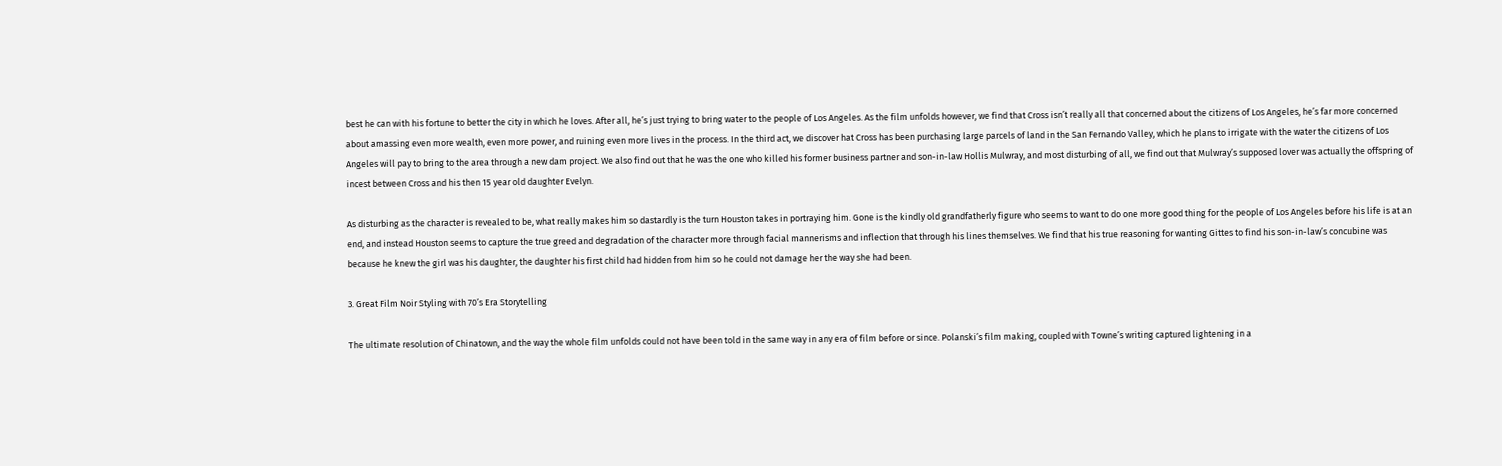best he can with his fortune to better the city in which he loves. After all, he’s just trying to bring water to the people of Los Angeles. As the film unfolds however, we find that Cross isn’t really all that concerned about the citizens of Los Angeles, he’s far more concerned about amassing even more wealth, even more power, and ruining even more lives in the process. In the third act, we discover hat Cross has been purchasing large parcels of land in the San Fernando Valley, which he plans to irrigate with the water the citizens of Los Angeles will pay to bring to the area through a new dam project. We also find out that he was the one who killed his former business partner and son-in-law Hollis Mulwray, and most disturbing of all, we find out that Mulwray’s supposed lover was actually the offspring of incest between Cross and his then 15 year old daughter Evelyn.

As disturbing as the character is revealed to be, what really makes him so dastardly is the turn Houston takes in portraying him. Gone is the kindly old grandfatherly figure who seems to want to do one more good thing for the people of Los Angeles before his life is at an end, and instead Houston seems to capture the true greed and degradation of the character more through facial mannerisms and inflection that through his lines themselves. We find that his true reasoning for wanting Gittes to find his son-in-law’s concubine was because he knew the girl was his daughter, the daughter his first child had hidden from him so he could not damage her the way she had been.

3. Great Film Noir Styling with 70’s Era Storytelling

The ultimate resolution of Chinatown, and the way the whole film unfolds could not have been told in the same way in any era of film before or since. Polanski’s film making, coupled with Towne’s writing captured lightening in a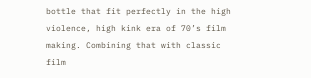bottle that fit perfectly in the high violence, high kink era of 70’s film making. Combining that with classic film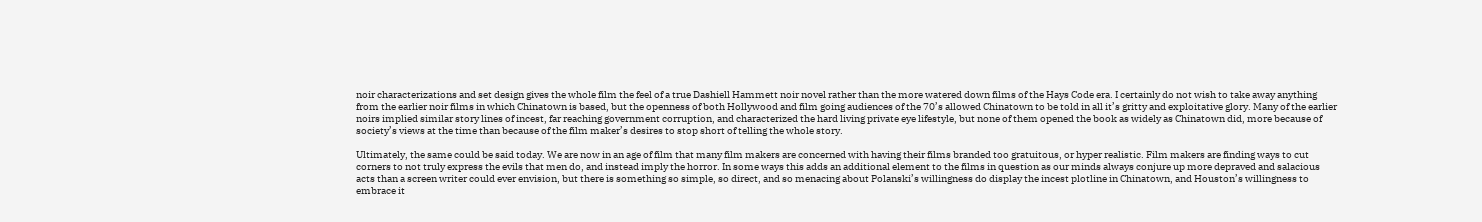noir characterizations and set design gives the whole film the feel of a true Dashiell Hammett noir novel rather than the more watered down films of the Hays Code era. I certainly do not wish to take away anything from the earlier noir films in which Chinatown is based, but the openness of both Hollywood and film going audiences of the 70’s allowed Chinatown to be told in all it’s gritty and exploitative glory. Many of the earlier noirs implied similar story lines of incest, far reaching government corruption, and characterized the hard living private eye lifestyle, but none of them opened the book as widely as Chinatown did, more because of society’s views at the time than because of the film maker’s desires to stop short of telling the whole story.

Ultimately, the same could be said today. We are now in an age of film that many film makers are concerned with having their films branded too gratuitous, or hyper realistic. Film makers are finding ways to cut corners to not truly express the evils that men do, and instead imply the horror. In some ways this adds an additional element to the films in question as our minds always conjure up more depraved and salacious acts than a screen writer could ever envision, but there is something so simple, so direct, and so menacing about Polanski’s willingness do display the incest plotline in Chinatown, and Houston’s willingness to embrace it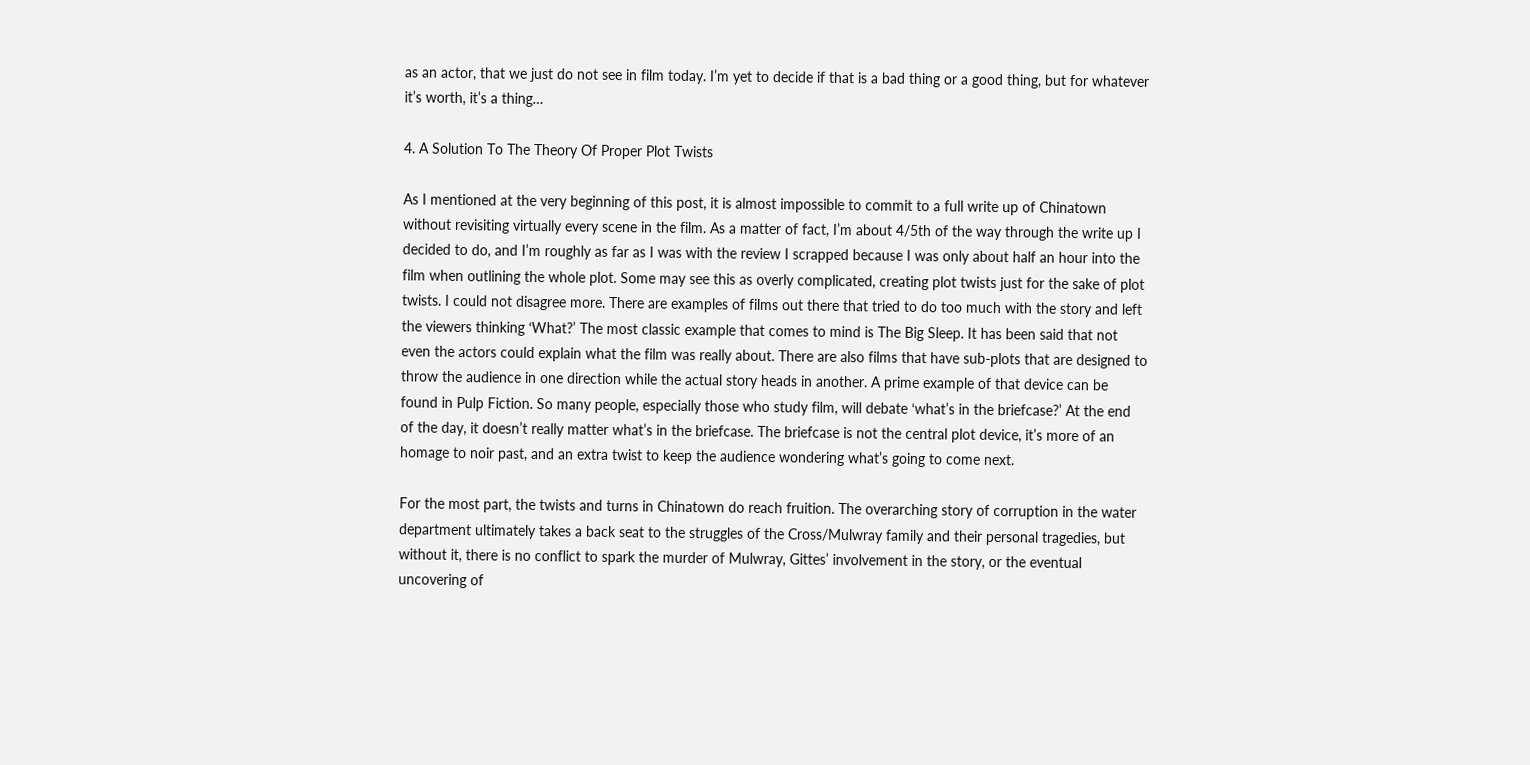as an actor, that we just do not see in film today. I’m yet to decide if that is a bad thing or a good thing, but for whatever it’s worth, it’s a thing…

4. A Solution To The Theory Of Proper Plot Twists

As I mentioned at the very beginning of this post, it is almost impossible to commit to a full write up of Chinatown without revisiting virtually every scene in the film. As a matter of fact, I’m about 4/5th of the way through the write up I decided to do, and I’m roughly as far as I was with the review I scrapped because I was only about half an hour into the film when outlining the whole plot. Some may see this as overly complicated, creating plot twists just for the sake of plot twists. I could not disagree more. There are examples of films out there that tried to do too much with the story and left the viewers thinking ‘What?’ The most classic example that comes to mind is The Big Sleep. It has been said that not even the actors could explain what the film was really about. There are also films that have sub-plots that are designed to throw the audience in one direction while the actual story heads in another. A prime example of that device can be found in Pulp Fiction. So many people, especially those who study film, will debate ‘what’s in the briefcase?’ At the end of the day, it doesn’t really matter what’s in the briefcase. The briefcase is not the central plot device, it’s more of an homage to noir past, and an extra twist to keep the audience wondering what’s going to come next.

For the most part, the twists and turns in Chinatown do reach fruition. The overarching story of corruption in the water department ultimately takes a back seat to the struggles of the Cross/Mulwray family and their personal tragedies, but without it, there is no conflict to spark the murder of Mulwray, Gittes’ involvement in the story, or the eventual uncovering of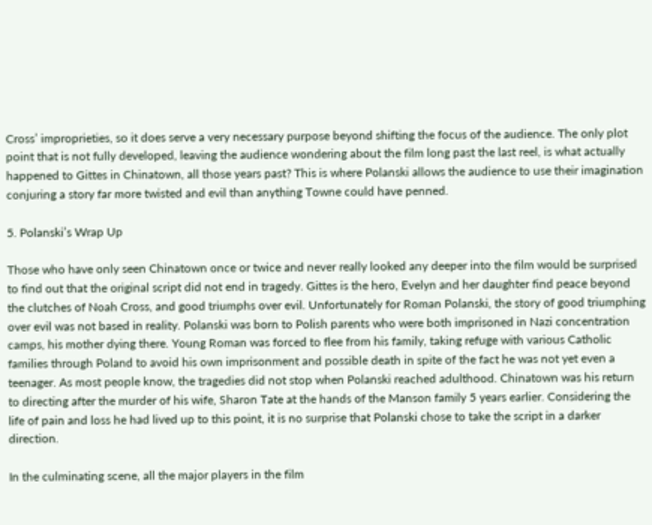Cross’ improprieties, so it does serve a very necessary purpose beyond shifting the focus of the audience. The only plot point that is not fully developed, leaving the audience wondering about the film long past the last reel, is what actually happened to Gittes in Chinatown, all those years past? This is where Polanski allows the audience to use their imagination conjuring a story far more twisted and evil than anything Towne could have penned.

5. Polanski’s Wrap Up

Those who have only seen Chinatown once or twice and never really looked any deeper into the film would be surprised to find out that the original script did not end in tragedy. Gittes is the hero, Evelyn and her daughter find peace beyond the clutches of Noah Cross, and good triumphs over evil. Unfortunately for Roman Polanski, the story of good triumphing over evil was not based in reality. Polanski was born to Polish parents who were both imprisoned in Nazi concentration camps, his mother dying there. Young Roman was forced to flee from his family, taking refuge with various Catholic families through Poland to avoid his own imprisonment and possible death in spite of the fact he was not yet even a teenager. As most people know, the tragedies did not stop when Polanski reached adulthood. Chinatown was his return to directing after the murder of his wife, Sharon Tate at the hands of the Manson family 5 years earlier. Considering the life of pain and loss he had lived up to this point, it is no surprise that Polanski chose to take the script in a darker direction.

In the culminating scene, all the major players in the film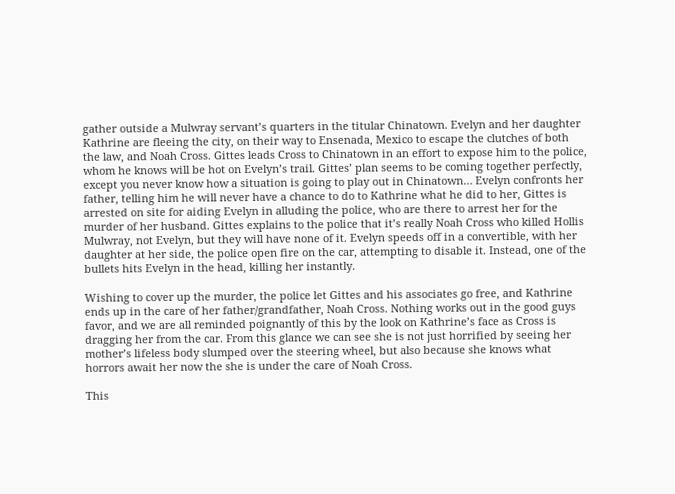gather outside a Mulwray servant’s quarters in the titular Chinatown. Evelyn and her daughter Kathrine are fleeing the city, on their way to Ensenada, Mexico to escape the clutches of both the law, and Noah Cross. Gittes leads Cross to Chinatown in an effort to expose him to the police, whom he knows will be hot on Evelyn’s trail. Gittes’ plan seems to be coming together perfectly, except you never know how a situation is going to play out in Chinatown… Evelyn confronts her father, telling him he will never have a chance to do to Kathrine what he did to her, Gittes is arrested on site for aiding Evelyn in alluding the police, who are there to arrest her for the murder of her husband. Gittes explains to the police that it’s really Noah Cross who killed Hollis Mulwray, not Evelyn, but they will have none of it. Evelyn speeds off in a convertible, with her daughter at her side, the police open fire on the car, attempting to disable it. Instead, one of the bullets hits Evelyn in the head, killing her instantly.

Wishing to cover up the murder, the police let Gittes and his associates go free, and Kathrine ends up in the care of her father/grandfather, Noah Cross. Nothing works out in the good guys favor, and we are all reminded poignantly of this by the look on Kathrine’s face as Cross is dragging her from the car. From this glance we can see she is not just horrified by seeing her mother’s lifeless body slumped over the steering wheel, but also because she knows what horrors await her now the she is under the care of Noah Cross.

This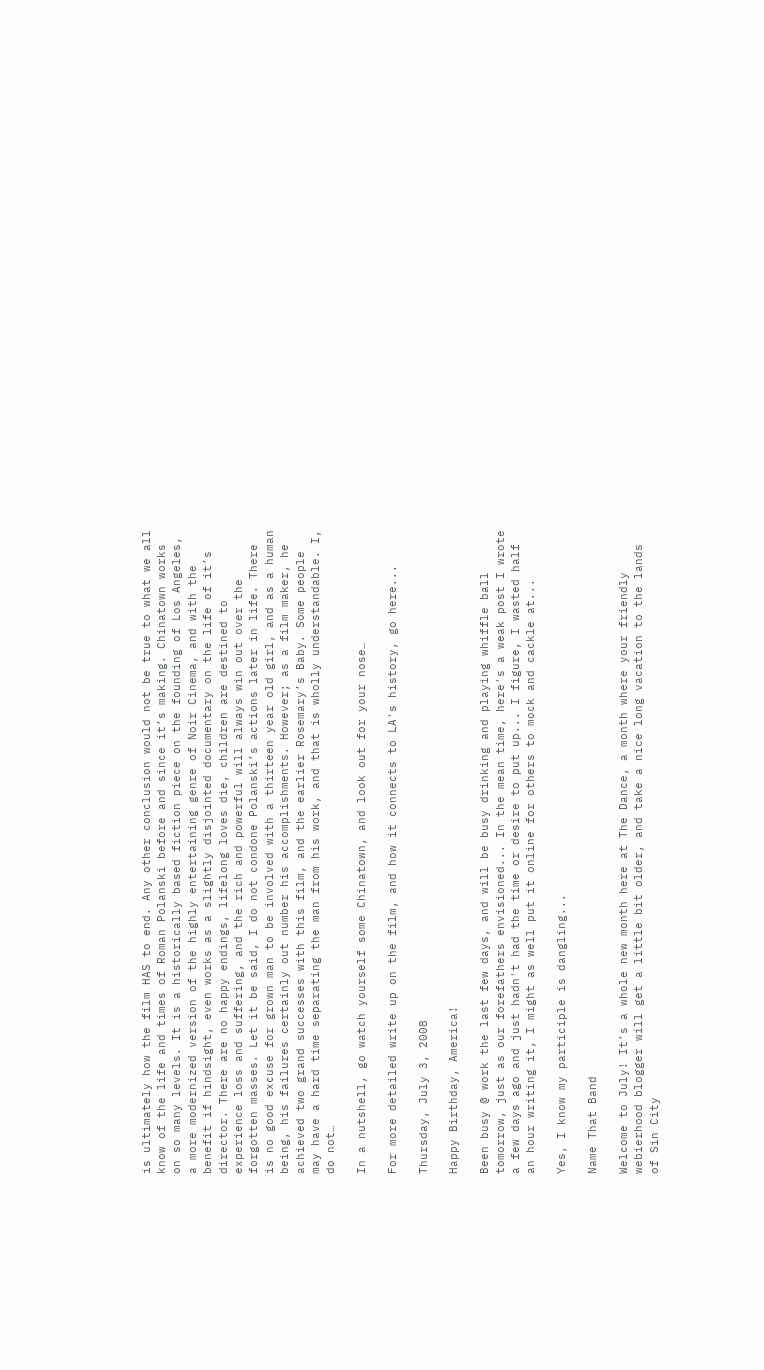is ultimately how the film HAS to end. Any other conclusion would not be true to what we all know of the life and times of Roman Polanski before and since it’s making. Chinatown works on so many levels. It is a historically based fiction piece on the founding of Los Angeles, a more modernized version of the highly entertaining genre of Noir Cinema, and with the benefit if hindsight, even works as a slightly disjointed documentary on the life of it’s director. There are no happy endings, lifelong loves die, children are destined to experience loss and suffering, and the rich and powerful will always win out over the forgotten masses. Let it be said, I do not condone Polanski’s actions later in life. There is no good excuse for grown man to be involved with a thirteen year old girl, and as a human being, his failures certainly out number his accomplishments. However; as a film maker, he achieved two grand successes with this film, and the earlier Rosemary’s Baby. Some people may have a hard time separating the man from his work, and that is wholly understandable. I, do not…

In a nutshell, go watch yourself some Chinatown, and look out for your nose…

For more detailed write up on the film, and how it connects to LA's history, go here...

Thursday, July 3, 2008

Happy Birthday, America!

Been busy @ work the last few days, and will be busy drinking and playing whiffle ball tomorrow, just as our forefathers envisioned... In the mean time, here's a weak post I wrote a few days ago and just hadn't had the time or desire to put up... I figure, I wasted half an hour writing it, I might as well put it online for others to mock and cackle at...

Yes, I know my participle is dangling...

Name That Band

Welcome to July! It’s a whole new month here at The Dance, a month where your friendly webierhood blogger will get a little bit older, and take a nice long vacation to the lands of Sin City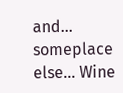and... someplace else... Wine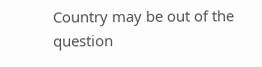Country may be out of the question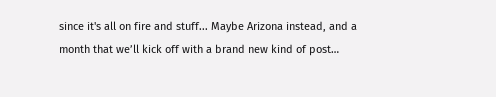since it's all on fire and stuff... Maybe Arizona instead, and a month that we’ll kick off with a brand new kind of post…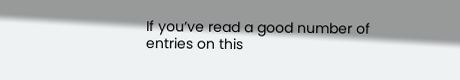If you’ve read a good number of entries on this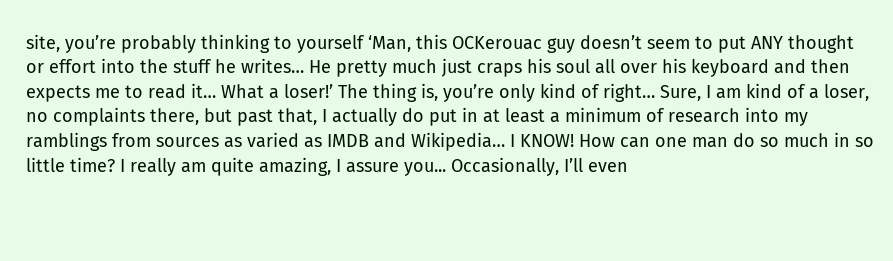site, you’re probably thinking to yourself ‘Man, this OCKerouac guy doesn’t seem to put ANY thought or effort into the stuff he writes… He pretty much just craps his soul all over his keyboard and then expects me to read it… What a loser!’ The thing is, you’re only kind of right… Sure, I am kind of a loser, no complaints there, but past that, I actually do put in at least a minimum of research into my ramblings from sources as varied as IMDB and Wikipedia… I KNOW! How can one man do so much in so little time? I really am quite amazing, I assure you... Occasionally, I’ll even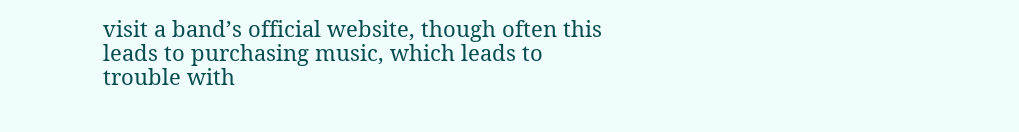visit a band’s official website, though often this leads to purchasing music, which leads to trouble with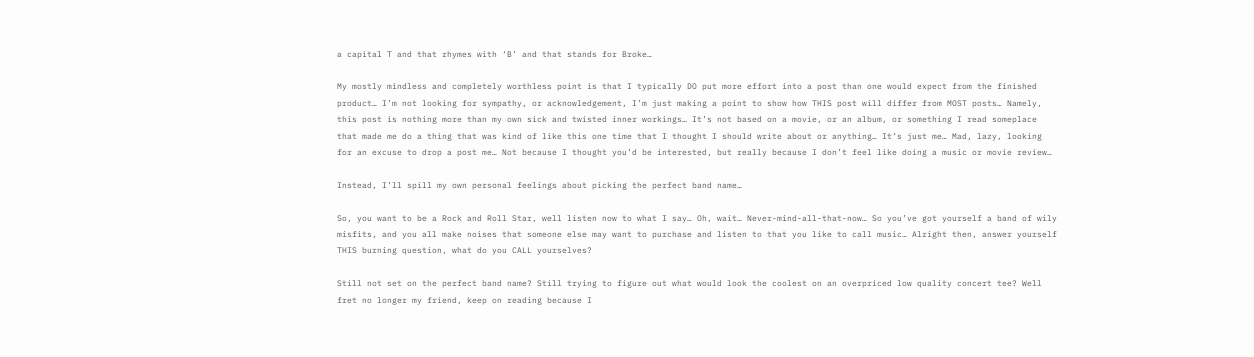a capital T and that rhymes with ‘B’ and that stands for Broke…

My mostly mindless and completely worthless point is that I typically DO put more effort into a post than one would expect from the finished product… I’m not looking for sympathy, or acknowledgement, I’m just making a point to show how THIS post will differ from MOST posts… Namely, this post is nothing more than my own sick and twisted inner workings… It’s not based on a movie, or an album, or something I read someplace that made me do a thing that was kind of like this one time that I thought I should write about or anything… It’s just me… Mad, lazy, looking for an excuse to drop a post me… Not because I thought you’d be interested, but really because I don’t feel like doing a music or movie review…

Instead, I’ll spill my own personal feelings about picking the perfect band name…

So, you want to be a Rock and Roll Star, well listen now to what I say… Oh, wait… Never-mind-all-that-now… So you’ve got yourself a band of wily misfits, and you all make noises that someone else may want to purchase and listen to that you like to call music… Alright then, answer yourself THIS burning question, what do you CALL yourselves?

Still not set on the perfect band name? Still trying to figure out what would look the coolest on an overpriced low quality concert tee? Well fret no longer my friend, keep on reading because I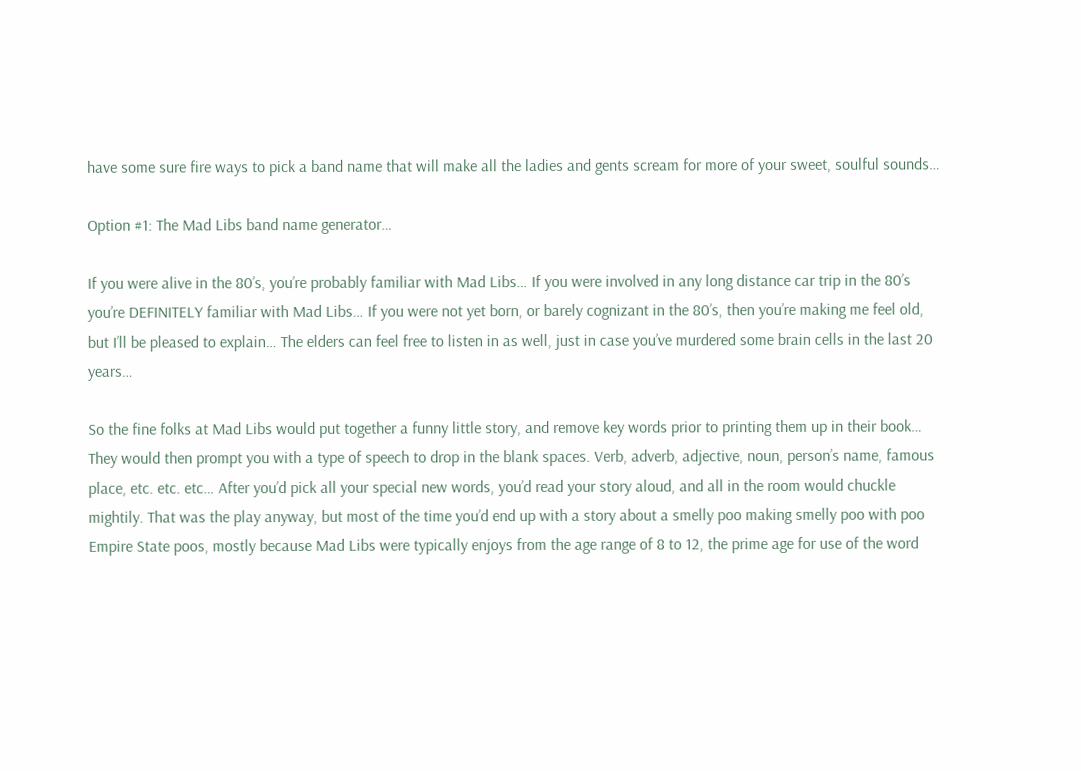have some sure fire ways to pick a band name that will make all the ladies and gents scream for more of your sweet, soulful sounds…

Option #1: The Mad Libs band name generator…

If you were alive in the 80’s, you’re probably familiar with Mad Libs… If you were involved in any long distance car trip in the 80’s you’re DEFINITELY familiar with Mad Libs… If you were not yet born, or barely cognizant in the 80’s, then you’re making me feel old, but I’ll be pleased to explain… The elders can feel free to listen in as well, just in case you’ve murdered some brain cells in the last 20 years…

So the fine folks at Mad Libs would put together a funny little story, and remove key words prior to printing them up in their book… They would then prompt you with a type of speech to drop in the blank spaces. Verb, adverb, adjective, noun, person’s name, famous place, etc. etc. etc… After you’d pick all your special new words, you’d read your story aloud, and all in the room would chuckle mightily. That was the play anyway, but most of the time you’d end up with a story about a smelly poo making smelly poo with poo Empire State poos, mostly because Mad Libs were typically enjoys from the age range of 8 to 12, the prime age for use of the word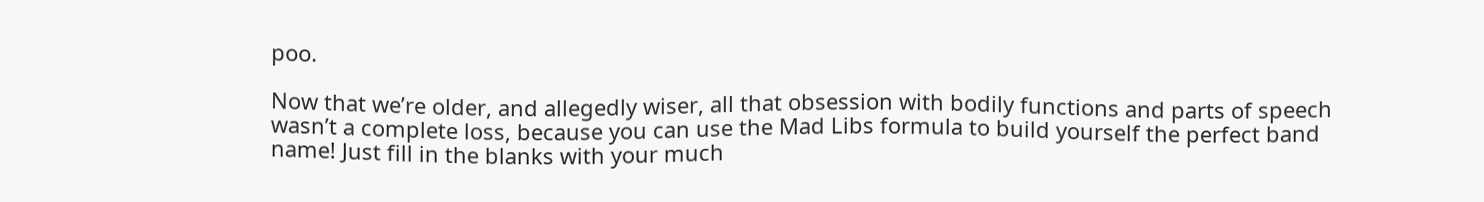poo.

Now that we’re older, and allegedly wiser, all that obsession with bodily functions and parts of speech wasn’t a complete loss, because you can use the Mad Libs formula to build yourself the perfect band name! Just fill in the blanks with your much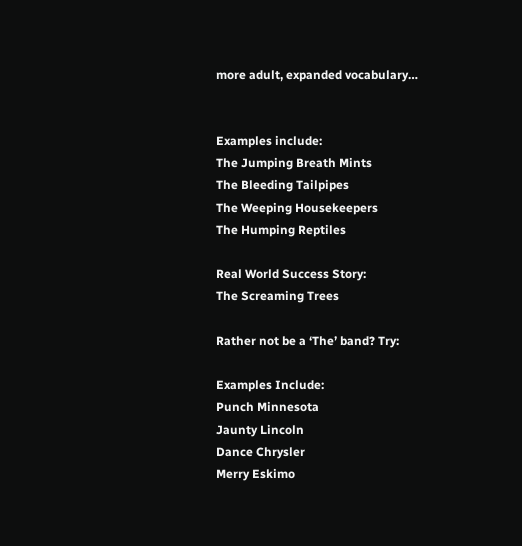more adult, expanded vocabulary…


Examples include:
The Jumping Breath Mints
The Bleeding Tailpipes
The Weeping Housekeepers
The Humping Reptiles

Real World Success Story:
The Screaming Trees

Rather not be a ‘The’ band? Try:

Examples Include:
Punch Minnesota
Jaunty Lincoln
Dance Chrysler
Merry Eskimo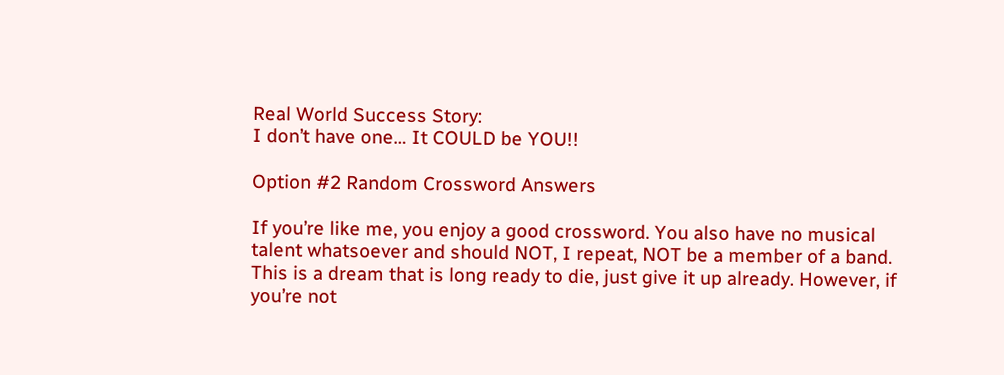Real World Success Story:
I don’t have one… It COULD be YOU!!

Option #2 Random Crossword Answers

If you’re like me, you enjoy a good crossword. You also have no musical talent whatsoever and should NOT, I repeat, NOT be a member of a band. This is a dream that is long ready to die, just give it up already. However, if you’re not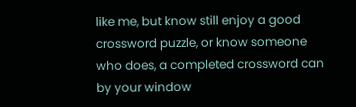like me, but know still enjoy a good crossword puzzle, or know someone who does, a completed crossword can by your window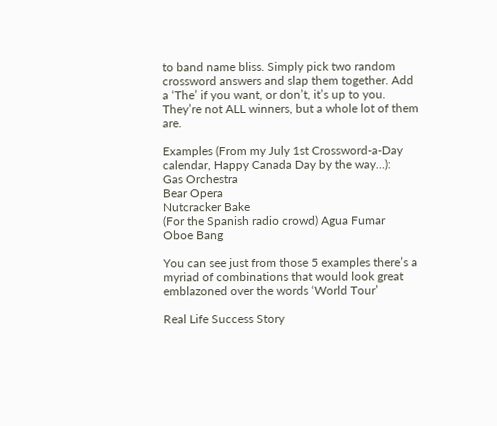to band name bliss. Simply pick two random crossword answers and slap them together. Add a ‘The’ if you want, or don’t, it’s up to you. They’re not ALL winners, but a whole lot of them are.

Examples (From my July 1st Crossword-a-Day calendar, Happy Canada Day by the way…):
Gas Orchestra
Bear Opera
Nutcracker Bake
(For the Spanish radio crowd) Agua Fumar
Oboe Bang

You can see just from those 5 examples there’s a myriad of combinations that would look great emblazoned over the words ‘World Tour’

Real Life Success Story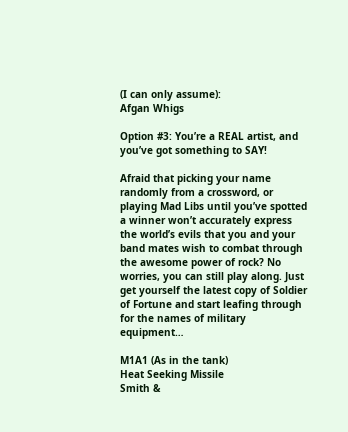(I can only assume):
Afgan Whigs

Option #3: You’re a REAL artist, and you’ve got something to SAY!

Afraid that picking your name randomly from a crossword, or playing Mad Libs until you’ve spotted a winner won’t accurately express the world’s evils that you and your band mates wish to combat through the awesome power of rock? No worries, you can still play along. Just get yourself the latest copy of Soldier of Fortune and start leafing through for the names of military equipment…

M1A1 (As in the tank)
Heat Seeking Missile
Smith &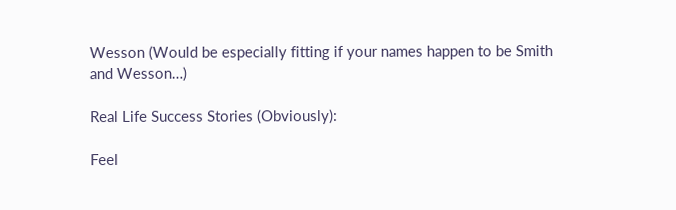Wesson (Would be especially fitting if your names happen to be Smith and Wesson…)

Real Life Success Stories (Obviously):

Feel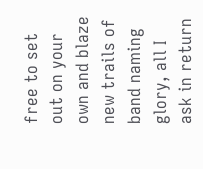free to set out on your own and blaze new trails of band naming glory, all I ask in return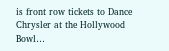is front row tickets to Dance Chrysler at the Hollywood Bowl…